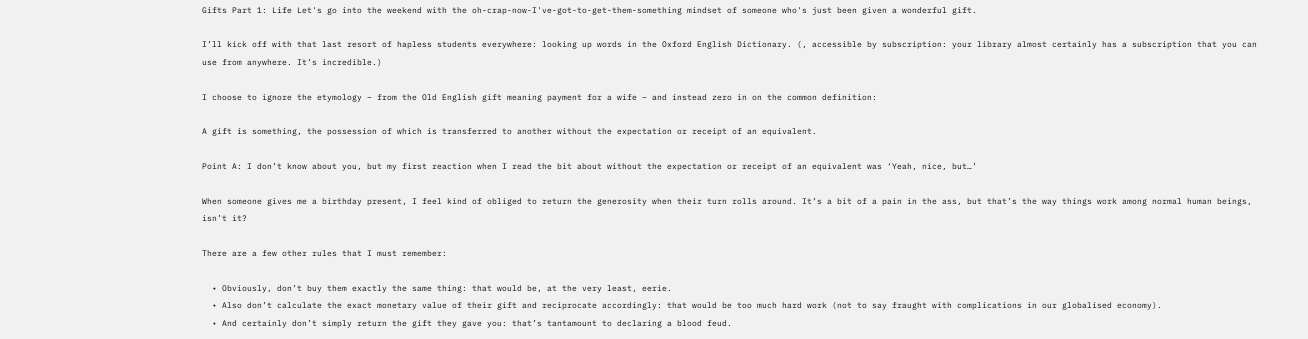Gifts Part 1: Life Let's go into the weekend with the oh-crap-now-I've-got-to-get-them-something mindset of someone who's just been given a wonderful gift.

I’ll kick off with that last resort of hapless students everywhere: looking up words in the Oxford English Dictionary. (, accessible by subscription: your library almost certainly has a subscription that you can use from anywhere. It’s incredible.)

I choose to ignore the etymology – from the Old English gift meaning payment for a wife – and instead zero in on the common definition:

A gift is something, the possession of which is transferred to another without the expectation or receipt of an equivalent.

Point A: I don’t know about you, but my first reaction when I read the bit about without the expectation or receipt of an equivalent was ‘Yeah, nice, but…’

When someone gives me a birthday present, I feel kind of obliged to return the generosity when their turn rolls around. It’s a bit of a pain in the ass, but that’s the way things work among normal human beings, isn’t it?

There are a few other rules that I must remember:

  • Obviously, don’t buy them exactly the same thing: that would be, at the very least, eerie.
  • Also don’t calculate the exact monetary value of their gift and reciprocate accordingly: that would be too much hard work (not to say fraught with complications in our globalised economy).
  • And certainly don’t simply return the gift they gave you: that’s tantamount to declaring a blood feud.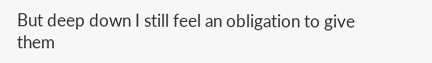But deep down I still feel an obligation to give them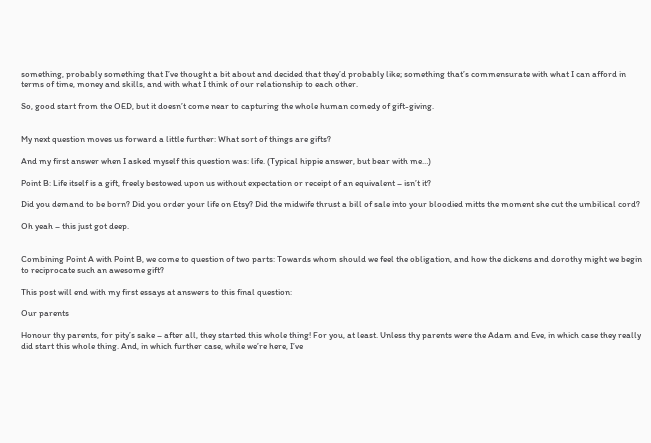something, probably something that I’ve thought a bit about and decided that they’d probably like; something that’s commensurate with what I can afford in terms of time, money and skills, and with what I think of our relationship to each other.

So, good start from the OED, but it doesn’t come near to capturing the whole human comedy of gift-giving.


My next question moves us forward a little further: What sort of things are gifts?

And my first answer when I asked myself this question was: life. (Typical hippie answer, but bear with me…)

Point B: Life itself is a gift, freely bestowed upon us without expectation or receipt of an equivalent – isn’t it?

Did you demand to be born? Did you order your life on Etsy? Did the midwife thrust a bill of sale into your bloodied mitts the moment she cut the umbilical cord?

Oh yeah – this just got deep.


Combining Point A with Point B, we come to question of two parts: Towards whom should we feel the obligation, and how the dickens and dorothy might we begin to reciprocate such an awesome gift?

This post will end with my first essays at answers to this final question:

Our parents

Honour thy parents, for pity’s sake – after all, they started this whole thing! For you, at least. Unless thy parents were the Adam and Eve, in which case they really did start this whole thing. And, in which further case, while we’re here, I’ve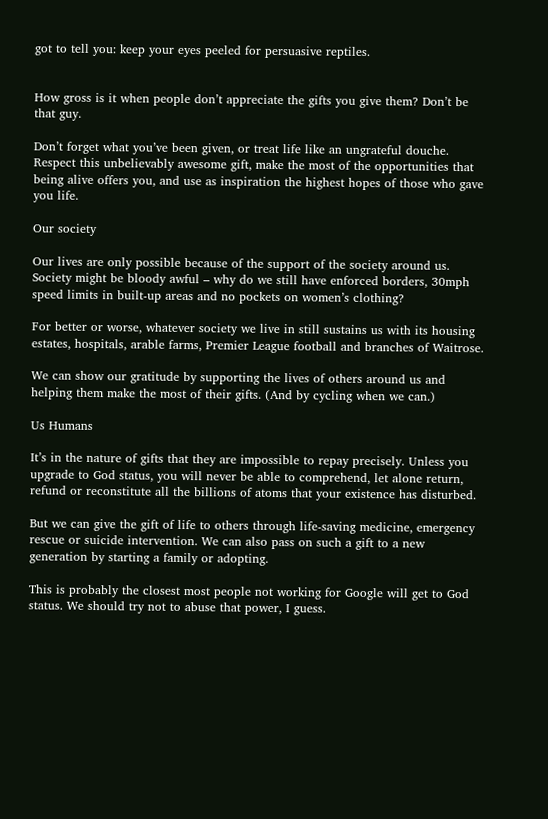got to tell you: keep your eyes peeled for persuasive reptiles.


How gross is it when people don’t appreciate the gifts you give them? Don’t be that guy.

Don’t forget what you’ve been given, or treat life like an ungrateful douche. Respect this unbelievably awesome gift, make the most of the opportunities that being alive offers you, and use as inspiration the highest hopes of those who gave you life.

Our society

Our lives are only possible because of the support of the society around us. Society might be bloody awful – why do we still have enforced borders, 30mph speed limits in built-up areas and no pockets on women’s clothing?

For better or worse, whatever society we live in still sustains us with its housing estates, hospitals, arable farms, Premier League football and branches of Waitrose.

We can show our gratitude by supporting the lives of others around us and helping them make the most of their gifts. (And by cycling when we can.)

Us Humans

It’s in the nature of gifts that they are impossible to repay precisely. Unless you upgrade to God status, you will never be able to comprehend, let alone return, refund or reconstitute all the billions of atoms that your existence has disturbed.

But we can give the gift of life to others through life-saving medicine, emergency rescue or suicide intervention. We can also pass on such a gift to a new generation by starting a family or adopting.

This is probably the closest most people not working for Google will get to God status. We should try not to abuse that power, I guess.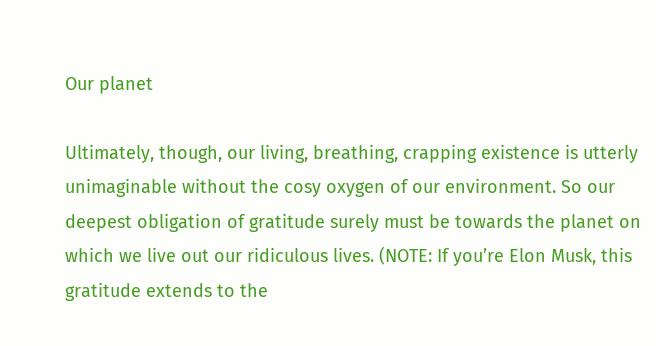Our planet

Ultimately, though, our living, breathing, crapping existence is utterly unimaginable without the cosy oxygen of our environment. So our deepest obligation of gratitude surely must be towards the planet on which we live out our ridiculous lives. (NOTE: If you’re Elon Musk, this gratitude extends to the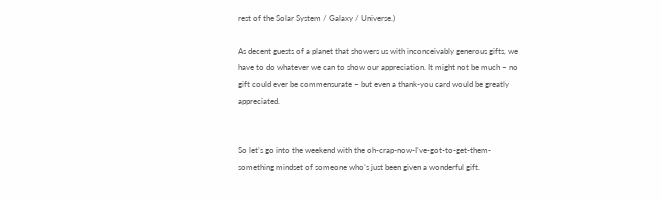rest of the Solar System / Galaxy / Universe.)

As decent guests of a planet that showers us with inconceivably generous gifts, we have to do whatever we can to show our appreciation. It might not be much – no gift could ever be commensurate – but even a thank-you card would be greatly appreciated.


So let’s go into the weekend with the oh-crap-now-I’ve-got-to-get-them-something mindset of someone who’s just been given a wonderful gift.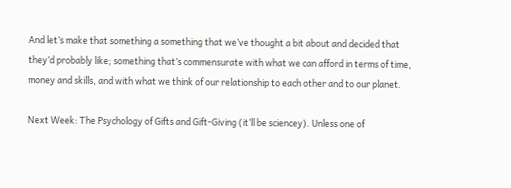And let’s make that something a something that we’ve thought a bit about and decided that they’d probably like; something that’s commensurate with what we can afford in terms of time, money and skills, and with what we think of our relationship to each other and to our planet.

Next Week: The Psychology of Gifts and Gift-Giving (it’ll be sciencey). Unless one of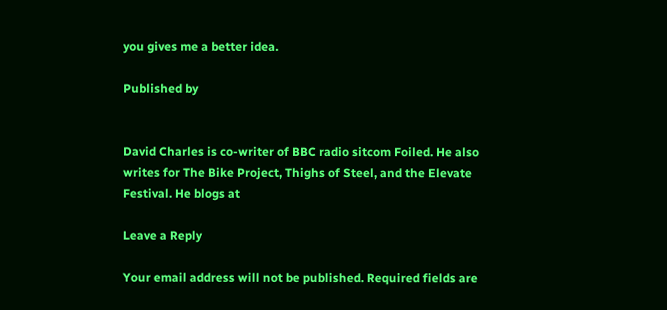you gives me a better idea.

Published by


David Charles is co-writer of BBC radio sitcom Foiled. He also writes for The Bike Project, Thighs of Steel, and the Elevate Festival. He blogs at

Leave a Reply

Your email address will not be published. Required fields are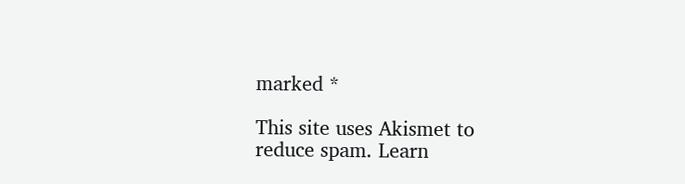marked *

This site uses Akismet to reduce spam. Learn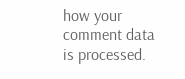how your comment data is processed.